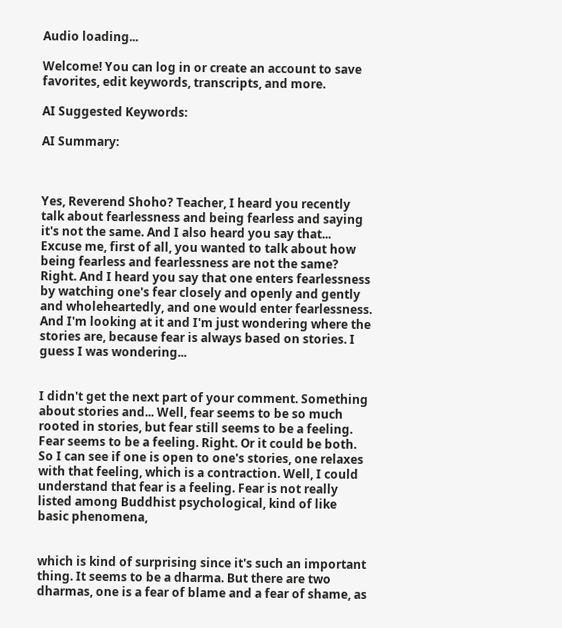Audio loading...

Welcome! You can log in or create an account to save favorites, edit keywords, transcripts, and more.

AI Suggested Keywords:

AI Summary:



Yes, Reverend Shoho? Teacher, I heard you recently talk about fearlessness and being fearless and saying it's not the same. And I also heard you say that... Excuse me, first of all, you wanted to talk about how being fearless and fearlessness are not the same? Right. And I heard you say that one enters fearlessness by watching one's fear closely and openly and gently and wholeheartedly, and one would enter fearlessness. And I'm looking at it and I'm just wondering where the stories are, because fear is always based on stories. I guess I was wondering...


I didn't get the next part of your comment. Something about stories and... Well, fear seems to be so much rooted in stories, but fear still seems to be a feeling. Fear seems to be a feeling. Right. Or it could be both. So I can see if one is open to one's stories, one relaxes with that feeling, which is a contraction. Well, I could understand that fear is a feeling. Fear is not really listed among Buddhist psychological, kind of like basic phenomena,


which is kind of surprising since it's such an important thing. It seems to be a dharma. But there are two dharmas, one is a fear of blame and a fear of shame, as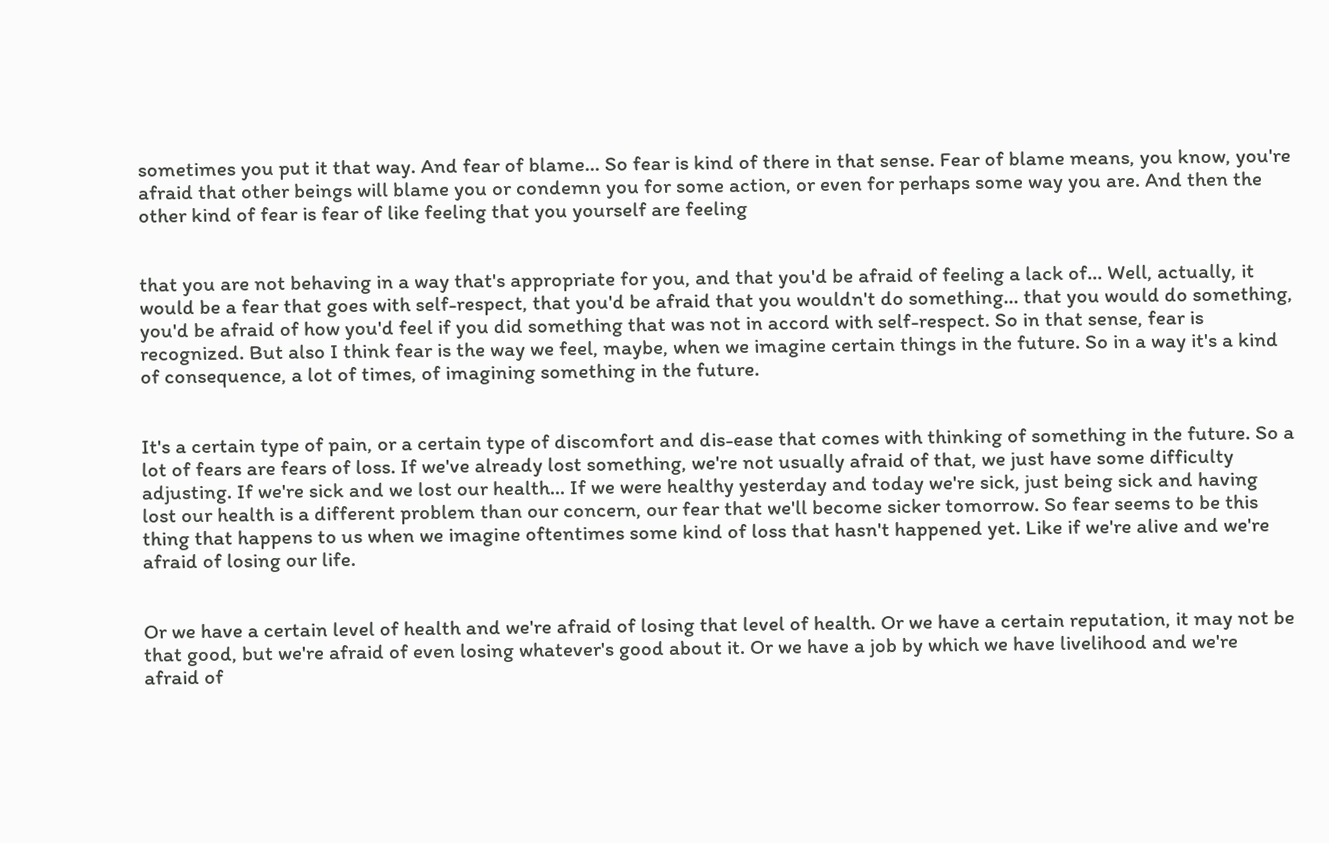sometimes you put it that way. And fear of blame... So fear is kind of there in that sense. Fear of blame means, you know, you're afraid that other beings will blame you or condemn you for some action, or even for perhaps some way you are. And then the other kind of fear is fear of like feeling that you yourself are feeling


that you are not behaving in a way that's appropriate for you, and that you'd be afraid of feeling a lack of... Well, actually, it would be a fear that goes with self-respect, that you'd be afraid that you wouldn't do something... that you would do something, you'd be afraid of how you'd feel if you did something that was not in accord with self-respect. So in that sense, fear is recognized. But also I think fear is the way we feel, maybe, when we imagine certain things in the future. So in a way it's a kind of consequence, a lot of times, of imagining something in the future.


It's a certain type of pain, or a certain type of discomfort and dis-ease that comes with thinking of something in the future. So a lot of fears are fears of loss. If we've already lost something, we're not usually afraid of that, we just have some difficulty adjusting. If we're sick and we lost our health... If we were healthy yesterday and today we're sick, just being sick and having lost our health is a different problem than our concern, our fear that we'll become sicker tomorrow. So fear seems to be this thing that happens to us when we imagine oftentimes some kind of loss that hasn't happened yet. Like if we're alive and we're afraid of losing our life.


Or we have a certain level of health and we're afraid of losing that level of health. Or we have a certain reputation, it may not be that good, but we're afraid of even losing whatever's good about it. Or we have a job by which we have livelihood and we're afraid of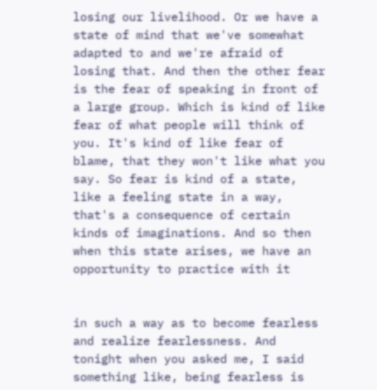losing our livelihood. Or we have a state of mind that we've somewhat adapted to and we're afraid of losing that. And then the other fear is the fear of speaking in front of a large group. Which is kind of like fear of what people will think of you. It's kind of like fear of blame, that they won't like what you say. So fear is kind of a state, like a feeling state in a way, that's a consequence of certain kinds of imaginations. And so then when this state arises, we have an opportunity to practice with it


in such a way as to become fearless and realize fearlessness. And tonight when you asked me, I said something like, being fearless is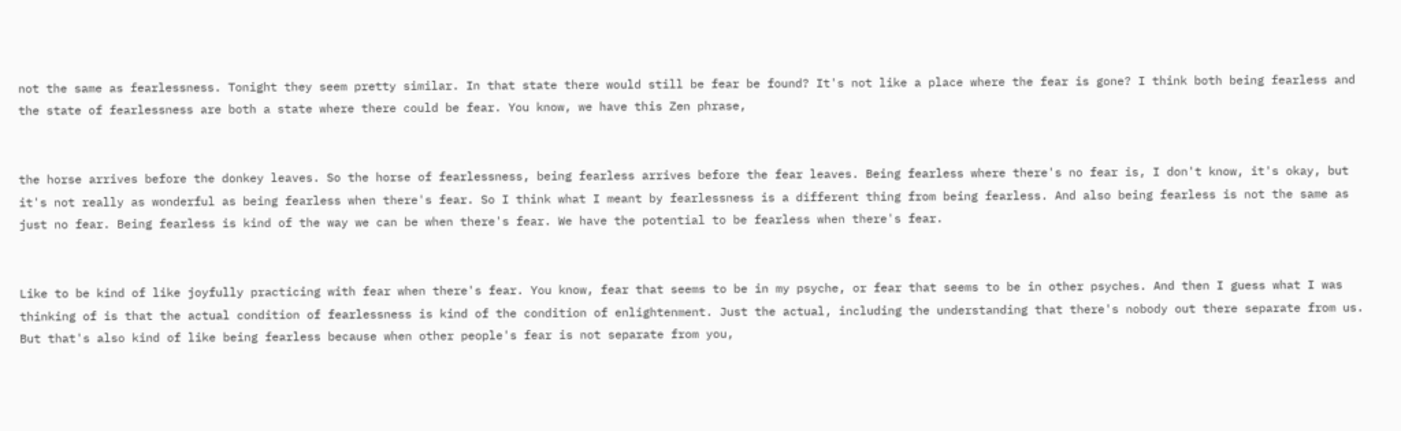not the same as fearlessness. Tonight they seem pretty similar. In that state there would still be fear be found? It's not like a place where the fear is gone? I think both being fearless and the state of fearlessness are both a state where there could be fear. You know, we have this Zen phrase,


the horse arrives before the donkey leaves. So the horse of fearlessness, being fearless arrives before the fear leaves. Being fearless where there's no fear is, I don't know, it's okay, but it's not really as wonderful as being fearless when there's fear. So I think what I meant by fearlessness is a different thing from being fearless. And also being fearless is not the same as just no fear. Being fearless is kind of the way we can be when there's fear. We have the potential to be fearless when there's fear.


Like to be kind of like joyfully practicing with fear when there's fear. You know, fear that seems to be in my psyche, or fear that seems to be in other psyches. And then I guess what I was thinking of is that the actual condition of fearlessness is kind of the condition of enlightenment. Just the actual, including the understanding that there's nobody out there separate from us. But that's also kind of like being fearless because when other people's fear is not separate from you,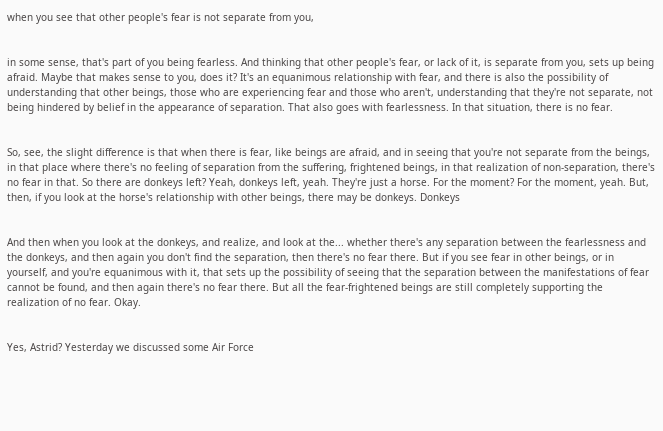when you see that other people's fear is not separate from you,


in some sense, that's part of you being fearless. And thinking that other people's fear, or lack of it, is separate from you, sets up being afraid. Maybe that makes sense to you, does it? It's an equanimous relationship with fear, and there is also the possibility of understanding that other beings, those who are experiencing fear and those who aren't, understanding that they're not separate, not being hindered by belief in the appearance of separation. That also goes with fearlessness. In that situation, there is no fear.


So, see, the slight difference is that when there is fear, like beings are afraid, and in seeing that you're not separate from the beings, in that place where there's no feeling of separation from the suffering, frightened beings, in that realization of non-separation, there's no fear in that. So there are donkeys left? Yeah, donkeys left, yeah. They're just a horse. For the moment? For the moment, yeah. But, then, if you look at the horse's relationship with other beings, there may be donkeys. Donkeys


And then when you look at the donkeys, and realize, and look at the... whether there's any separation between the fearlessness and the donkeys, and then again you don't find the separation, then there's no fear there. But if you see fear in other beings, or in yourself, and you're equanimous with it, that sets up the possibility of seeing that the separation between the manifestations of fear cannot be found, and then again there's no fear there. But all the fear-frightened beings are still completely supporting the realization of no fear. Okay.


Yes, Astrid? Yesterday we discussed some Air Force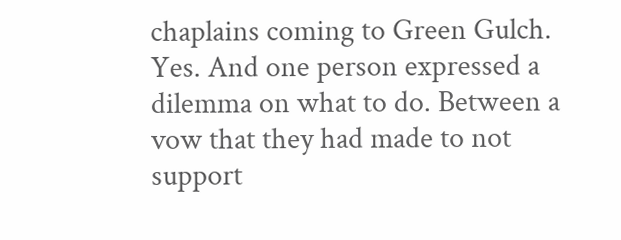chaplains coming to Green Gulch. Yes. And one person expressed a dilemma on what to do. Between a vow that they had made to not support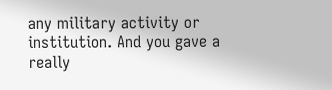any military activity or institution. And you gave a really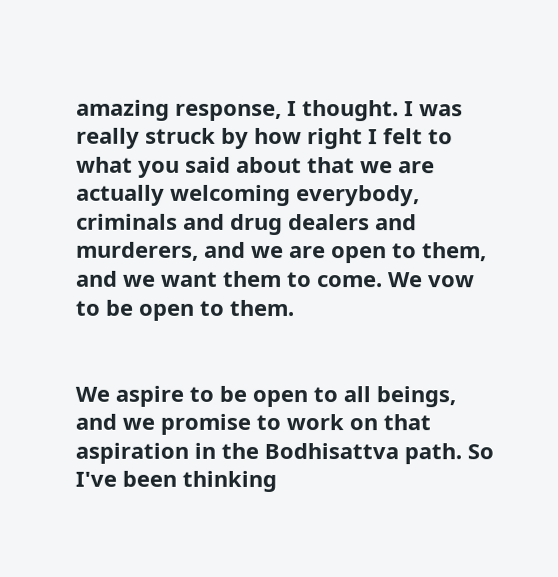amazing response, I thought. I was really struck by how right I felt to what you said about that we are actually welcoming everybody, criminals and drug dealers and murderers, and we are open to them, and we want them to come. We vow to be open to them.


We aspire to be open to all beings, and we promise to work on that aspiration in the Bodhisattva path. So I've been thinking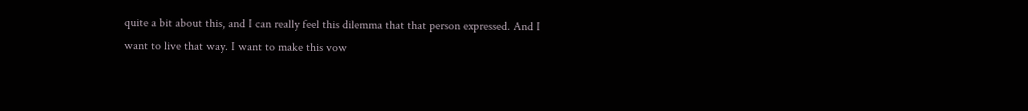quite a bit about this, and I can really feel this dilemma that that person expressed. And I want to live that way. I want to make this vow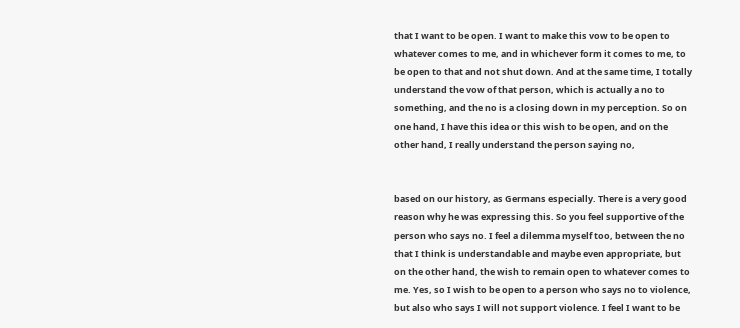that I want to be open. I want to make this vow to be open to whatever comes to me, and in whichever form it comes to me, to be open to that and not shut down. And at the same time, I totally understand the vow of that person, which is actually a no to something, and the no is a closing down in my perception. So on one hand, I have this idea or this wish to be open, and on the other hand, I really understand the person saying no,


based on our history, as Germans especially. There is a very good reason why he was expressing this. So you feel supportive of the person who says no. I feel a dilemma myself too, between the no that I think is understandable and maybe even appropriate, but on the other hand, the wish to remain open to whatever comes to me. Yes, so I wish to be open to a person who says no to violence, but also who says I will not support violence. I feel I want to be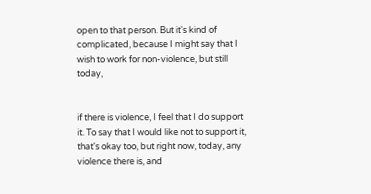open to that person. But it's kind of complicated, because I might say that I wish to work for non-violence, but still today,


if there is violence, I feel that I do support it. To say that I would like not to support it, that's okay too, but right now, today, any violence there is, and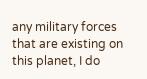any military forces that are existing on this planet, I do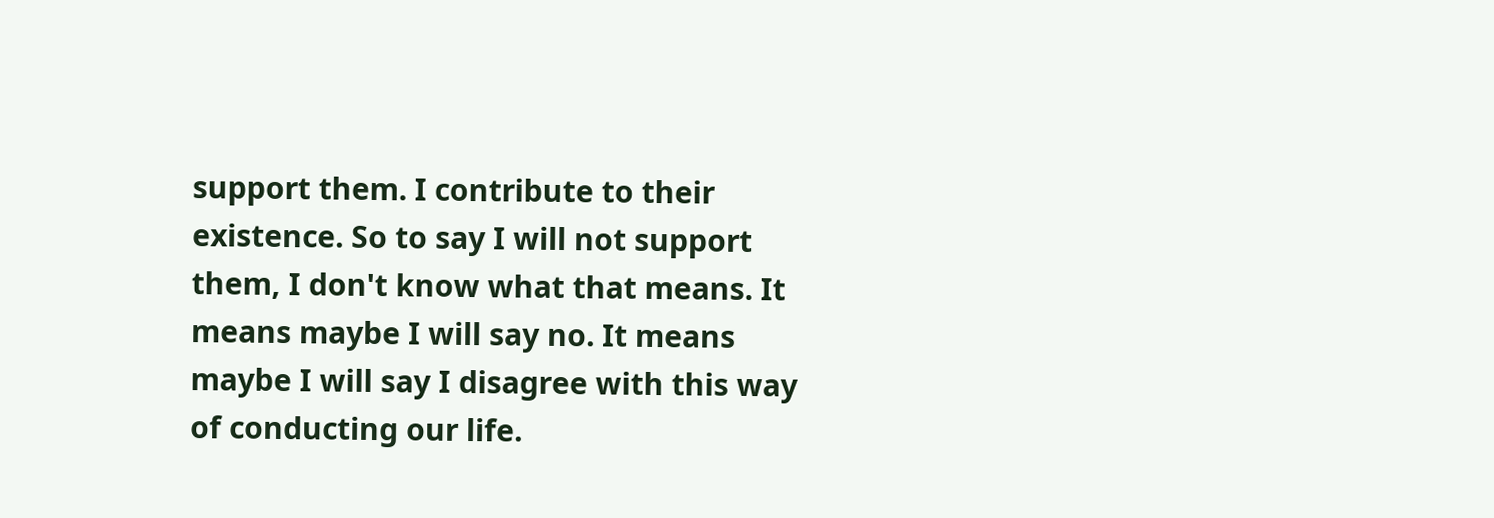support them. I contribute to their existence. So to say I will not support them, I don't know what that means. It means maybe I will say no. It means maybe I will say I disagree with this way of conducting our life.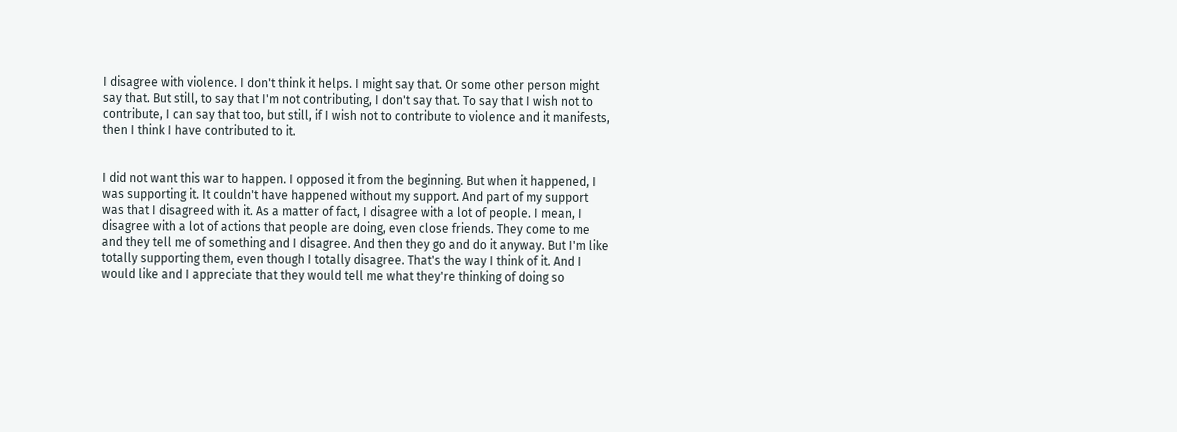I disagree with violence. I don't think it helps. I might say that. Or some other person might say that. But still, to say that I'm not contributing, I don't say that. To say that I wish not to contribute, I can say that too, but still, if I wish not to contribute to violence and it manifests, then I think I have contributed to it.


I did not want this war to happen. I opposed it from the beginning. But when it happened, I was supporting it. It couldn't have happened without my support. And part of my support was that I disagreed with it. As a matter of fact, I disagree with a lot of people. I mean, I disagree with a lot of actions that people are doing, even close friends. They come to me and they tell me of something and I disagree. And then they go and do it anyway. But I'm like totally supporting them, even though I totally disagree. That's the way I think of it. And I would like and I appreciate that they would tell me what they're thinking of doing so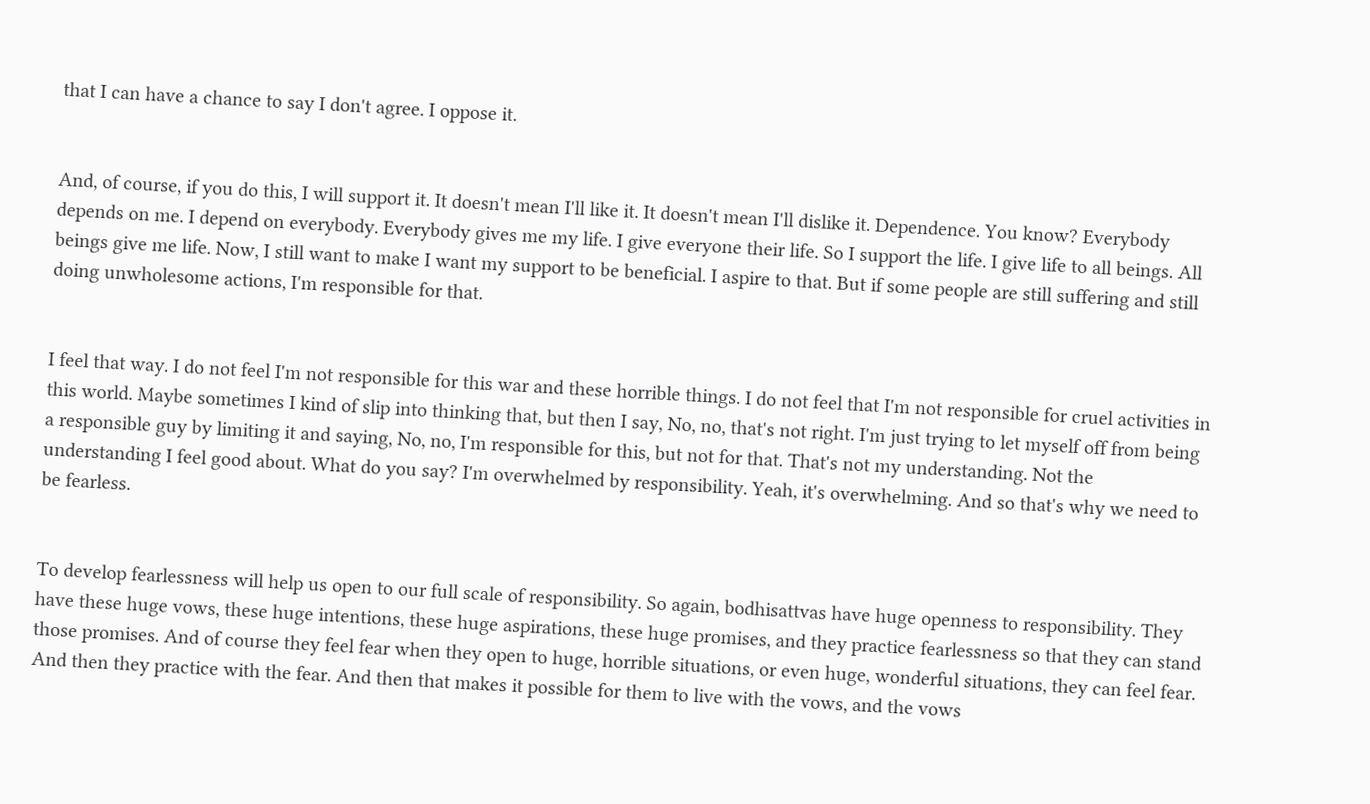that I can have a chance to say I don't agree. I oppose it.


And, of course, if you do this, I will support it. It doesn't mean I'll like it. It doesn't mean I'll dislike it. Dependence. You know? Everybody depends on me. I depend on everybody. Everybody gives me my life. I give everyone their life. So I support the life. I give life to all beings. All beings give me life. Now, I still want to make I want my support to be beneficial. I aspire to that. But if some people are still suffering and still doing unwholesome actions, I'm responsible for that.


I feel that way. I do not feel I'm not responsible for this war and these horrible things. I do not feel that I'm not responsible for cruel activities in this world. Maybe sometimes I kind of slip into thinking that, but then I say, No, no, that's not right. I'm just trying to let myself off from being a responsible guy by limiting it and saying, No, no, I'm responsible for this, but not for that. That's not my understanding. Not the understanding I feel good about. What do you say? I'm overwhelmed by responsibility. Yeah, it's overwhelming. And so that's why we need to be fearless.


To develop fearlessness will help us open to our full scale of responsibility. So again, bodhisattvas have huge openness to responsibility. They have these huge vows, these huge intentions, these huge aspirations, these huge promises, and they practice fearlessness so that they can stand those promises. And of course they feel fear when they open to huge, horrible situations, or even huge, wonderful situations, they can feel fear. And then they practice with the fear. And then that makes it possible for them to live with the vows, and the vows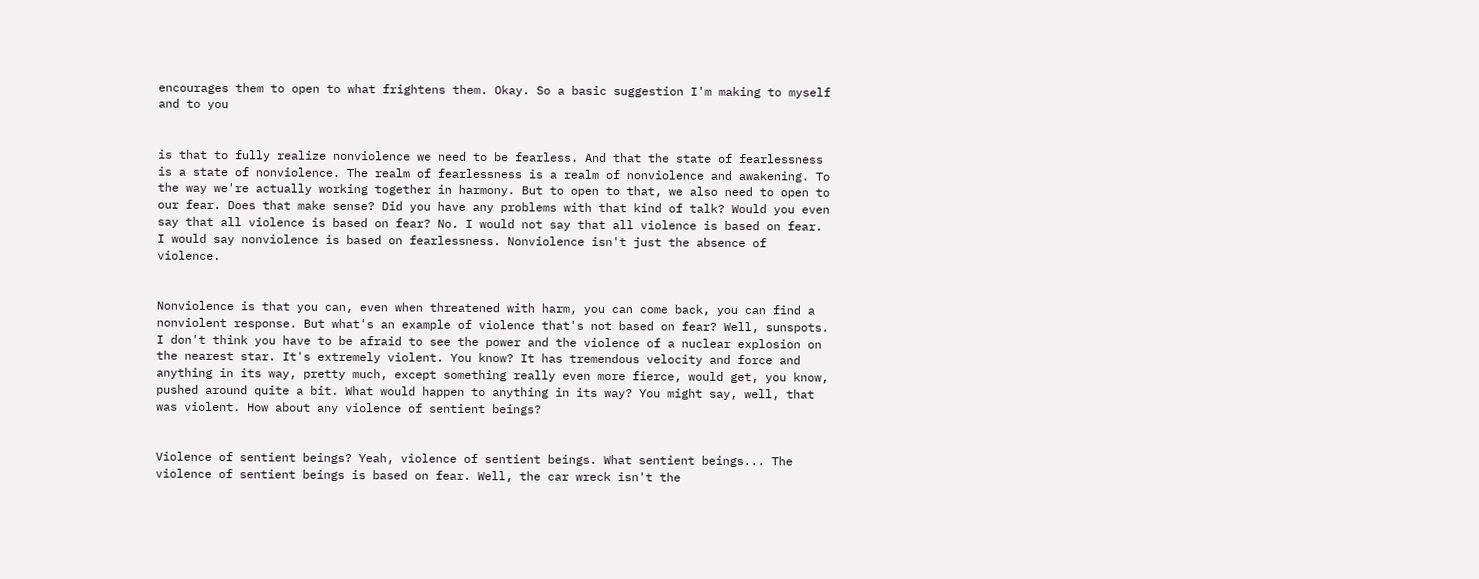encourages them to open to what frightens them. Okay. So a basic suggestion I'm making to myself and to you


is that to fully realize nonviolence we need to be fearless. And that the state of fearlessness is a state of nonviolence. The realm of fearlessness is a realm of nonviolence and awakening. To the way we're actually working together in harmony. But to open to that, we also need to open to our fear. Does that make sense? Did you have any problems with that kind of talk? Would you even say that all violence is based on fear? No. I would not say that all violence is based on fear. I would say nonviolence is based on fearlessness. Nonviolence isn't just the absence of violence.


Nonviolence is that you can, even when threatened with harm, you can come back, you can find a nonviolent response. But what's an example of violence that's not based on fear? Well, sunspots. I don't think you have to be afraid to see the power and the violence of a nuclear explosion on the nearest star. It's extremely violent. You know? It has tremendous velocity and force and anything in its way, pretty much, except something really even more fierce, would get, you know, pushed around quite a bit. What would happen to anything in its way? You might say, well, that was violent. How about any violence of sentient beings?


Violence of sentient beings? Yeah, violence of sentient beings. What sentient beings... The violence of sentient beings is based on fear. Well, the car wreck isn't the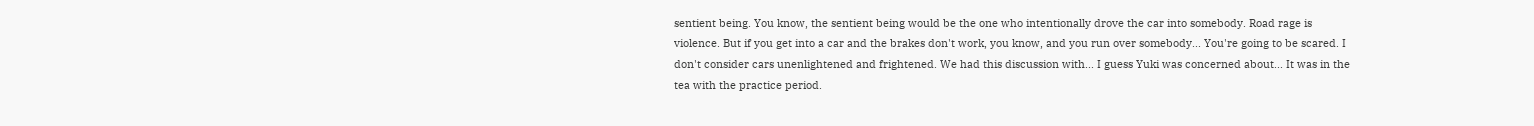sentient being. You know, the sentient being would be the one who intentionally drove the car into somebody. Road rage is violence. But if you get into a car and the brakes don't work, you know, and you run over somebody... You're going to be scared. I don't consider cars unenlightened and frightened. We had this discussion with... I guess Yuki was concerned about... It was in the tea with the practice period.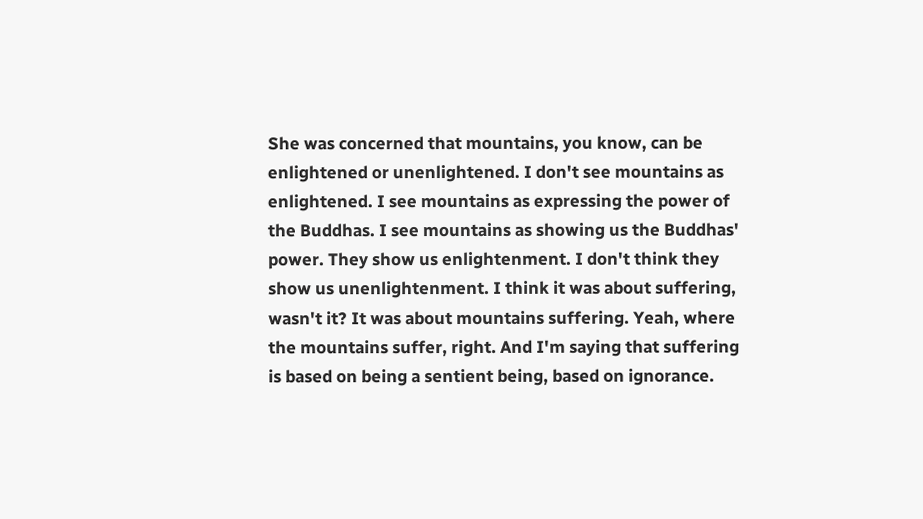She was concerned that mountains, you know, can be enlightened or unenlightened. I don't see mountains as enlightened. I see mountains as expressing the power of the Buddhas. I see mountains as showing us the Buddhas' power. They show us enlightenment. I don't think they show us unenlightenment. I think it was about suffering, wasn't it? It was about mountains suffering. Yeah, where the mountains suffer, right. And I'm saying that suffering is based on being a sentient being, based on ignorance.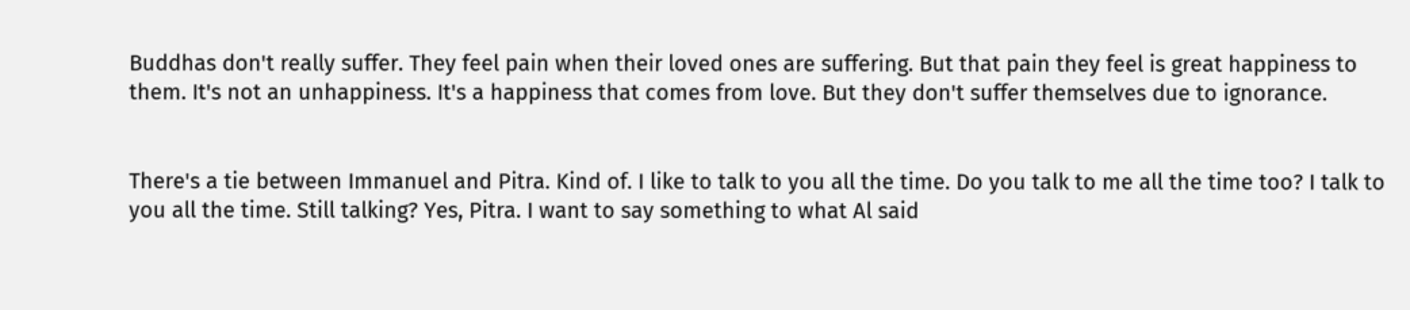Buddhas don't really suffer. They feel pain when their loved ones are suffering. But that pain they feel is great happiness to them. It's not an unhappiness. It's a happiness that comes from love. But they don't suffer themselves due to ignorance.


There's a tie between Immanuel and Pitra. Kind of. I like to talk to you all the time. Do you talk to me all the time too? I talk to you all the time. Still talking? Yes, Pitra. I want to say something to what Al said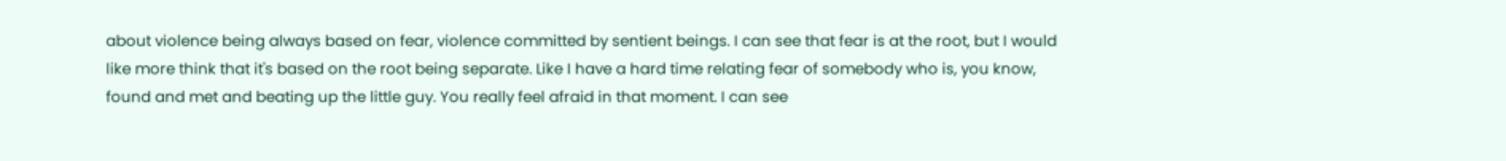about violence being always based on fear, violence committed by sentient beings. I can see that fear is at the root, but I would like more think that it's based on the root being separate. Like I have a hard time relating fear of somebody who is, you know, found and met and beating up the little guy. You really feel afraid in that moment. I can see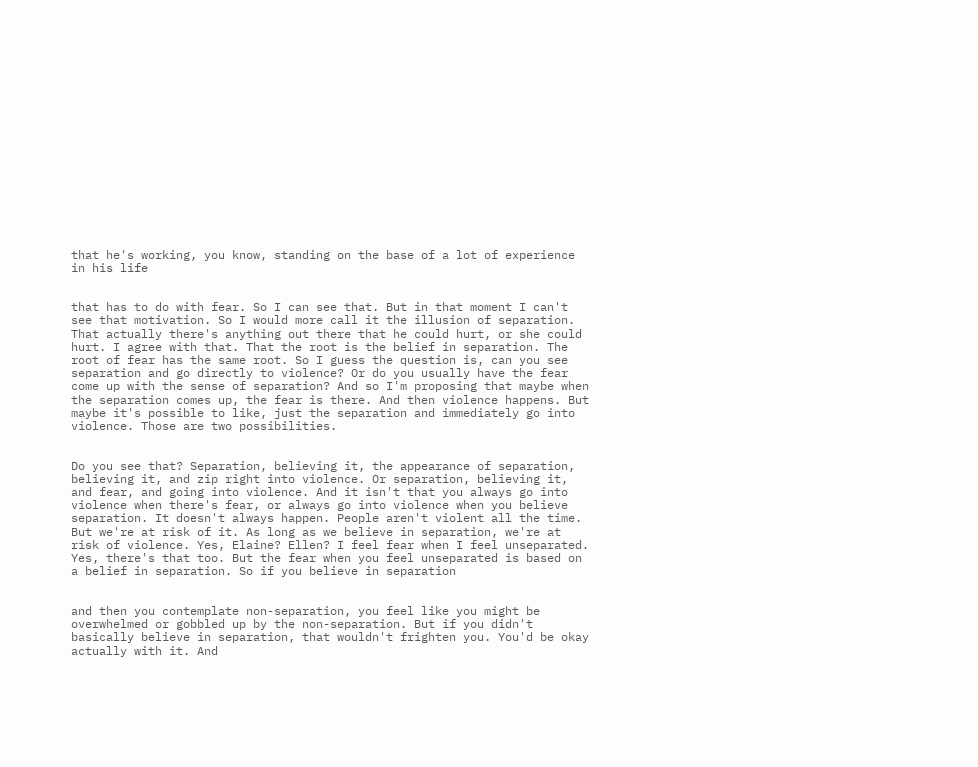that he's working, you know, standing on the base of a lot of experience in his life


that has to do with fear. So I can see that. But in that moment I can't see that motivation. So I would more call it the illusion of separation. That actually there's anything out there that he could hurt, or she could hurt. I agree with that. That the root is the belief in separation. The root of fear has the same root. So I guess the question is, can you see separation and go directly to violence? Or do you usually have the fear come up with the sense of separation? And so I'm proposing that maybe when the separation comes up, the fear is there. And then violence happens. But maybe it's possible to like, just the separation and immediately go into violence. Those are two possibilities.


Do you see that? Separation, believing it, the appearance of separation, believing it, and zip right into violence. Or separation, believing it, and fear, and going into violence. And it isn't that you always go into violence when there's fear, or always go into violence when you believe separation. It doesn't always happen. People aren't violent all the time. But we're at risk of it. As long as we believe in separation, we're at risk of violence. Yes, Elaine? Ellen? I feel fear when I feel unseparated. Yes, there's that too. But the fear when you feel unseparated is based on a belief in separation. So if you believe in separation


and then you contemplate non-separation, you feel like you might be overwhelmed or gobbled up by the non-separation. But if you didn't basically believe in separation, that wouldn't frighten you. You'd be okay actually with it. And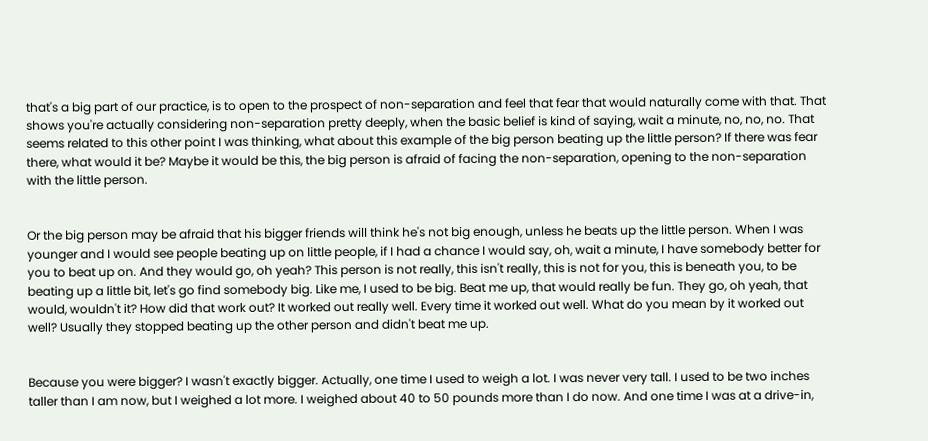that's a big part of our practice, is to open to the prospect of non-separation and feel that fear that would naturally come with that. That shows you're actually considering non-separation pretty deeply, when the basic belief is kind of saying, wait a minute, no, no, no. That seems related to this other point I was thinking, what about this example of the big person beating up the little person? If there was fear there, what would it be? Maybe it would be this, the big person is afraid of facing the non-separation, opening to the non-separation with the little person.


Or the big person may be afraid that his bigger friends will think he's not big enough, unless he beats up the little person. When I was younger and I would see people beating up on little people, if I had a chance I would say, oh, wait a minute, I have somebody better for you to beat up on. And they would go, oh yeah? This person is not really, this isn't really, this is not for you, this is beneath you, to be beating up a little bit, let's go find somebody big. Like me, I used to be big. Beat me up, that would really be fun. They go, oh yeah, that would, wouldn't it? How did that work out? It worked out really well. Every time it worked out well. What do you mean by it worked out well? Usually they stopped beating up the other person and didn't beat me up.


Because you were bigger? I wasn't exactly bigger. Actually, one time I used to weigh a lot. I was never very tall. I used to be two inches taller than I am now, but I weighed a lot more. I weighed about 40 to 50 pounds more than I do now. And one time I was at a drive-in,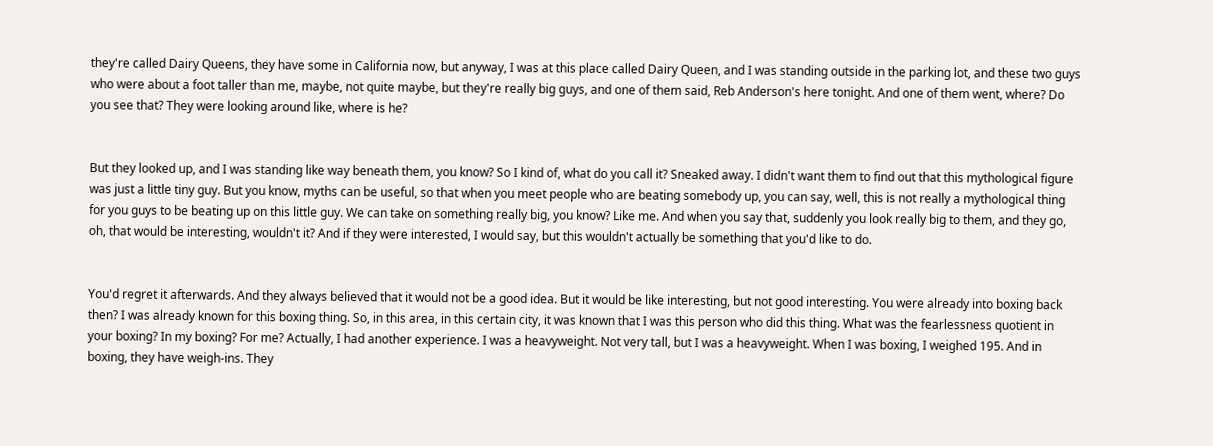they're called Dairy Queens, they have some in California now, but anyway, I was at this place called Dairy Queen, and I was standing outside in the parking lot, and these two guys who were about a foot taller than me, maybe, not quite maybe, but they're really big guys, and one of them said, Reb Anderson's here tonight. And one of them went, where? Do you see that? They were looking around like, where is he?


But they looked up, and I was standing like way beneath them, you know? So I kind of, what do you call it? Sneaked away. I didn't want them to find out that this mythological figure was just a little tiny guy. But you know, myths can be useful, so that when you meet people who are beating somebody up, you can say, well, this is not really a mythological thing for you guys to be beating up on this little guy. We can take on something really big, you know? Like me. And when you say that, suddenly you look really big to them, and they go, oh, that would be interesting, wouldn't it? And if they were interested, I would say, but this wouldn't actually be something that you'd like to do.


You'd regret it afterwards. And they always believed that it would not be a good idea. But it would be like interesting, but not good interesting. You were already into boxing back then? I was already known for this boxing thing. So, in this area, in this certain city, it was known that I was this person who did this thing. What was the fearlessness quotient in your boxing? In my boxing? For me? Actually, I had another experience. I was a heavyweight. Not very tall, but I was a heavyweight. When I was boxing, I weighed 195. And in boxing, they have weigh-ins. They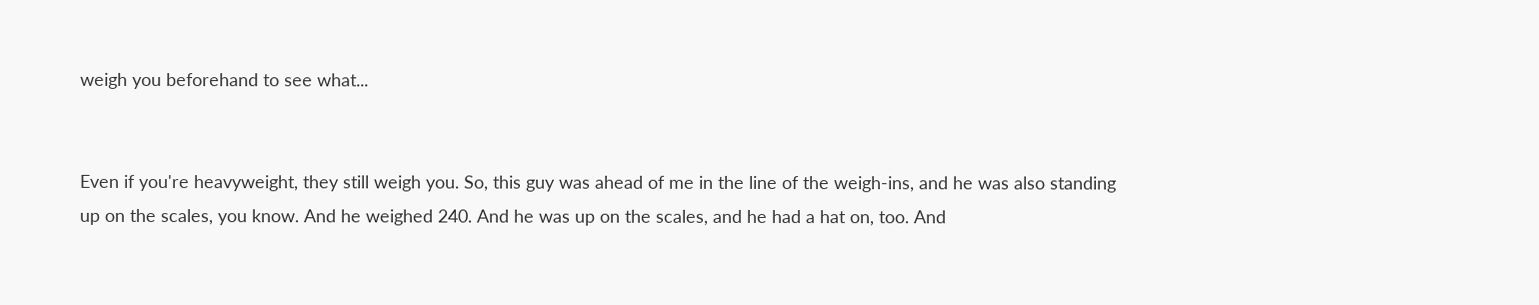weigh you beforehand to see what...


Even if you're heavyweight, they still weigh you. So, this guy was ahead of me in the line of the weigh-ins, and he was also standing up on the scales, you know. And he weighed 240. And he was up on the scales, and he had a hat on, too. And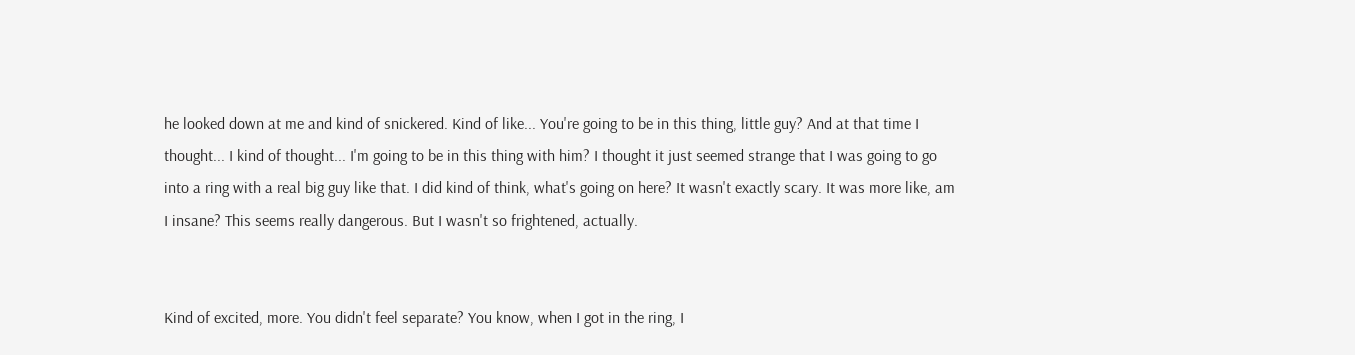he looked down at me and kind of snickered. Kind of like... You're going to be in this thing, little guy? And at that time I thought... I kind of thought... I'm going to be in this thing with him? I thought it just seemed strange that I was going to go into a ring with a real big guy like that. I did kind of think, what's going on here? It wasn't exactly scary. It was more like, am I insane? This seems really dangerous. But I wasn't so frightened, actually.


Kind of excited, more. You didn't feel separate? You know, when I got in the ring, I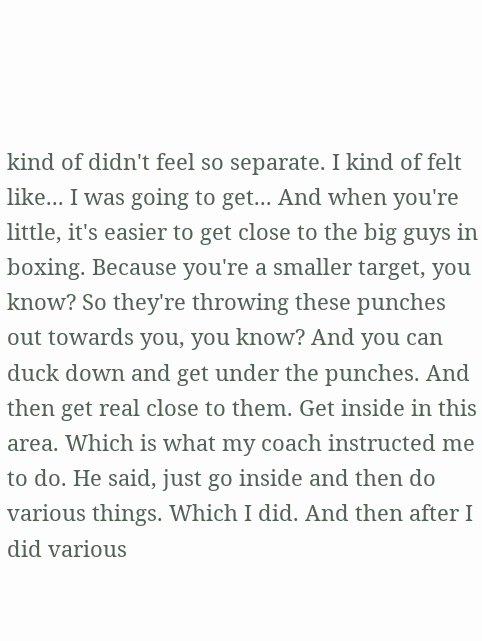kind of didn't feel so separate. I kind of felt like... I was going to get... And when you're little, it's easier to get close to the big guys in boxing. Because you're a smaller target, you know? So they're throwing these punches out towards you, you know? And you can duck down and get under the punches. And then get real close to them. Get inside in this area. Which is what my coach instructed me to do. He said, just go inside and then do various things. Which I did. And then after I did various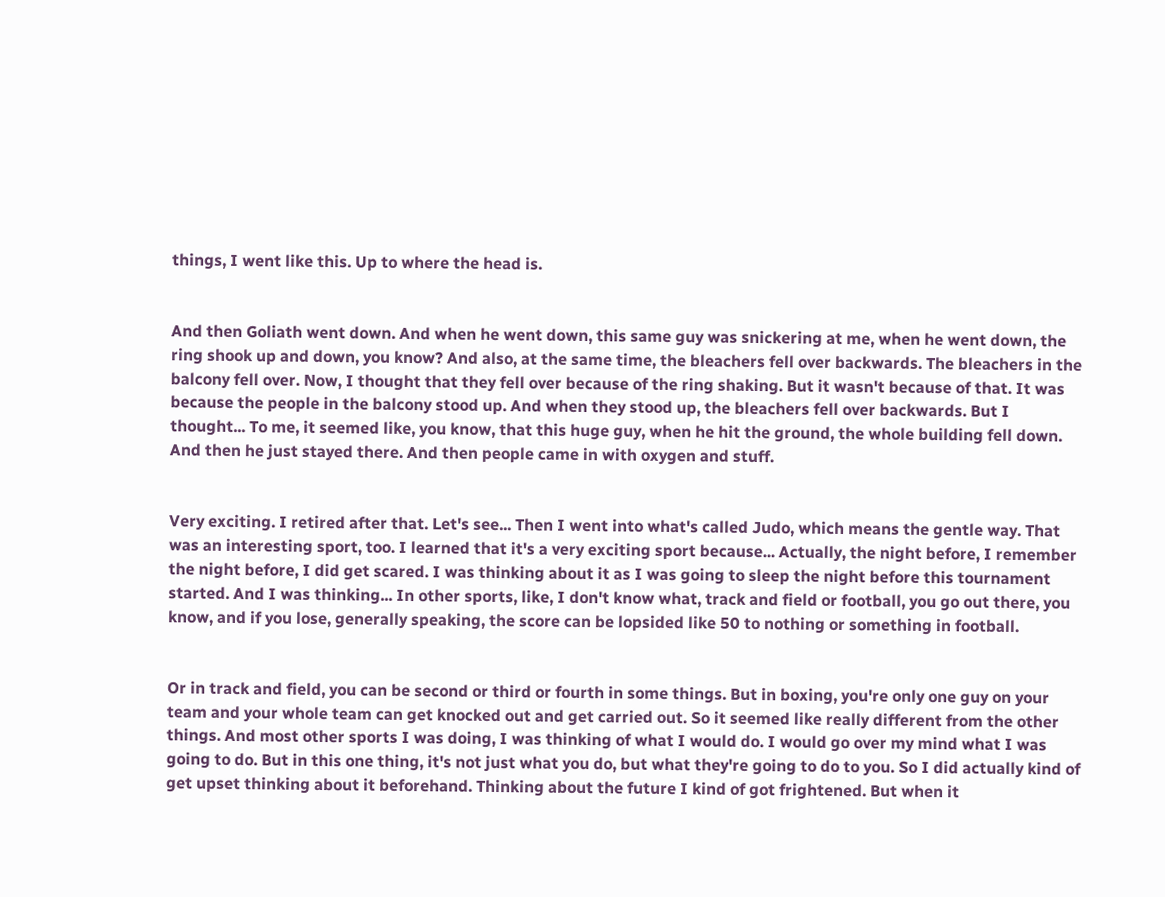things, I went like this. Up to where the head is.


And then Goliath went down. And when he went down, this same guy was snickering at me, when he went down, the ring shook up and down, you know? And also, at the same time, the bleachers fell over backwards. The bleachers in the balcony fell over. Now, I thought that they fell over because of the ring shaking. But it wasn't because of that. It was because the people in the balcony stood up. And when they stood up, the bleachers fell over backwards. But I thought... To me, it seemed like, you know, that this huge guy, when he hit the ground, the whole building fell down. And then he just stayed there. And then people came in with oxygen and stuff.


Very exciting. I retired after that. Let's see... Then I went into what's called Judo, which means the gentle way. That was an interesting sport, too. I learned that it's a very exciting sport because... Actually, the night before, I remember the night before, I did get scared. I was thinking about it as I was going to sleep the night before this tournament started. And I was thinking... In other sports, like, I don't know what, track and field or football, you go out there, you know, and if you lose, generally speaking, the score can be lopsided like 50 to nothing or something in football.


Or in track and field, you can be second or third or fourth in some things. But in boxing, you're only one guy on your team and your whole team can get knocked out and get carried out. So it seemed like really different from the other things. And most other sports I was doing, I was thinking of what I would do. I would go over my mind what I was going to do. But in this one thing, it's not just what you do, but what they're going to do to you. So I did actually kind of get upset thinking about it beforehand. Thinking about the future I kind of got frightened. But when it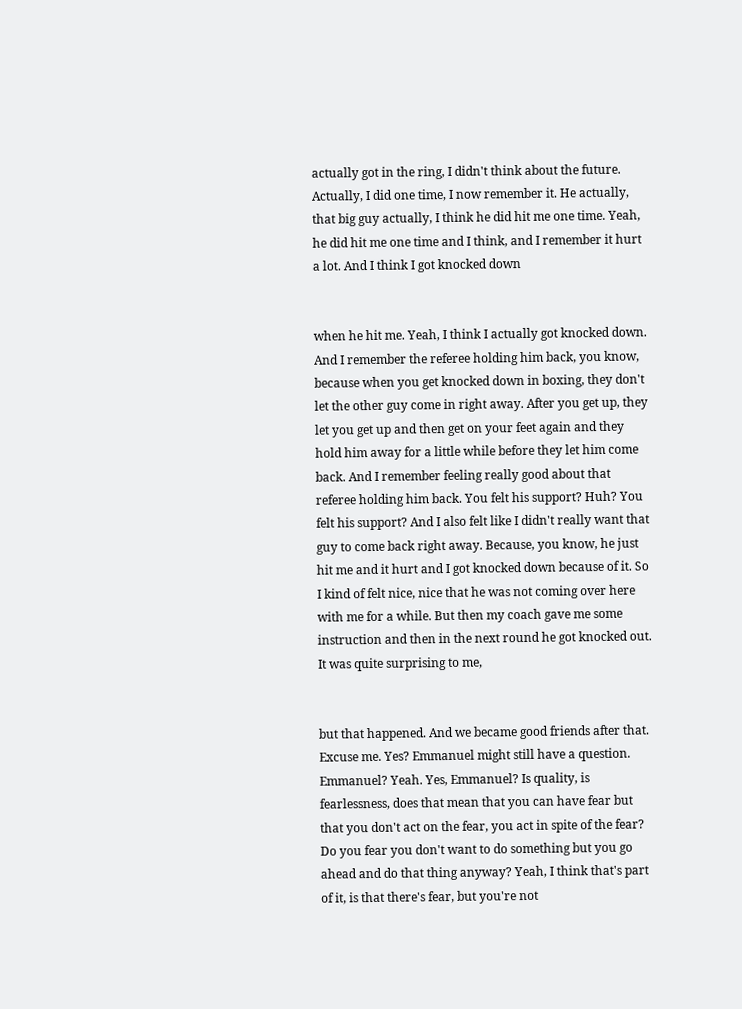actually got in the ring, I didn't think about the future. Actually, I did one time, I now remember it. He actually, that big guy actually, I think he did hit me one time. Yeah, he did hit me one time and I think, and I remember it hurt a lot. And I think I got knocked down


when he hit me. Yeah, I think I actually got knocked down. And I remember the referee holding him back, you know, because when you get knocked down in boxing, they don't let the other guy come in right away. After you get up, they let you get up and then get on your feet again and they hold him away for a little while before they let him come back. And I remember feeling really good about that referee holding him back. You felt his support? Huh? You felt his support? And I also felt like I didn't really want that guy to come back right away. Because, you know, he just hit me and it hurt and I got knocked down because of it. So I kind of felt nice, nice that he was not coming over here with me for a while. But then my coach gave me some instruction and then in the next round he got knocked out. It was quite surprising to me,


but that happened. And we became good friends after that. Excuse me. Yes? Emmanuel might still have a question. Emmanuel? Yeah. Yes, Emmanuel? Is quality, is fearlessness, does that mean that you can have fear but that you don't act on the fear, you act in spite of the fear? Do you fear you don't want to do something but you go ahead and do that thing anyway? Yeah, I think that's part of it, is that there's fear, but you're not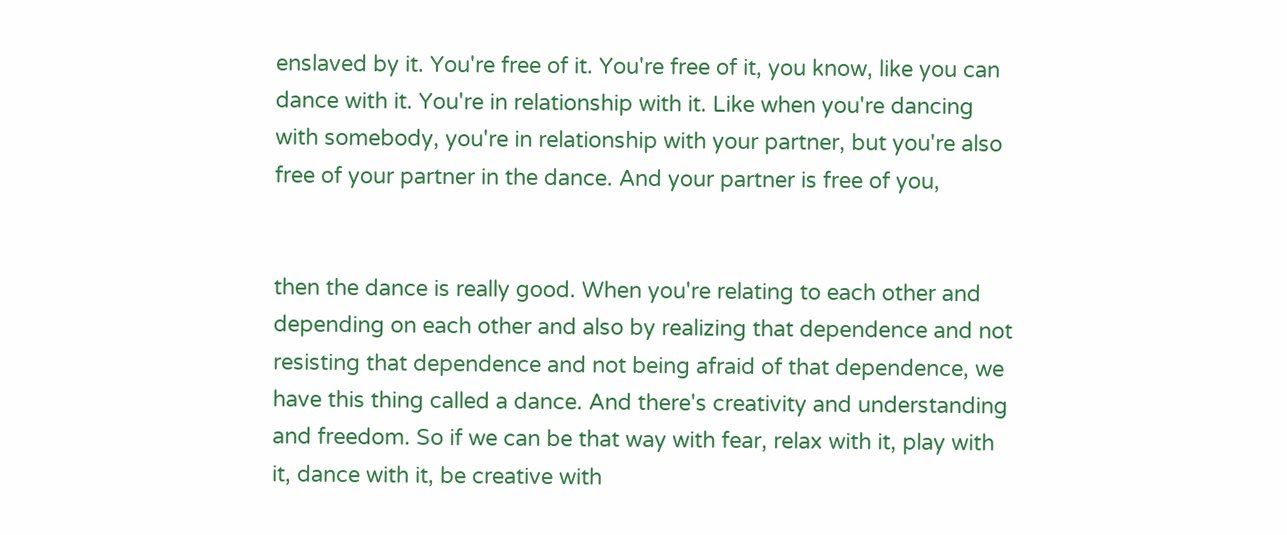enslaved by it. You're free of it. You're free of it, you know, like you can dance with it. You're in relationship with it. Like when you're dancing with somebody, you're in relationship with your partner, but you're also free of your partner in the dance. And your partner is free of you,


then the dance is really good. When you're relating to each other and depending on each other and also by realizing that dependence and not resisting that dependence and not being afraid of that dependence, we have this thing called a dance. And there's creativity and understanding and freedom. So if we can be that way with fear, relax with it, play with it, dance with it, be creative with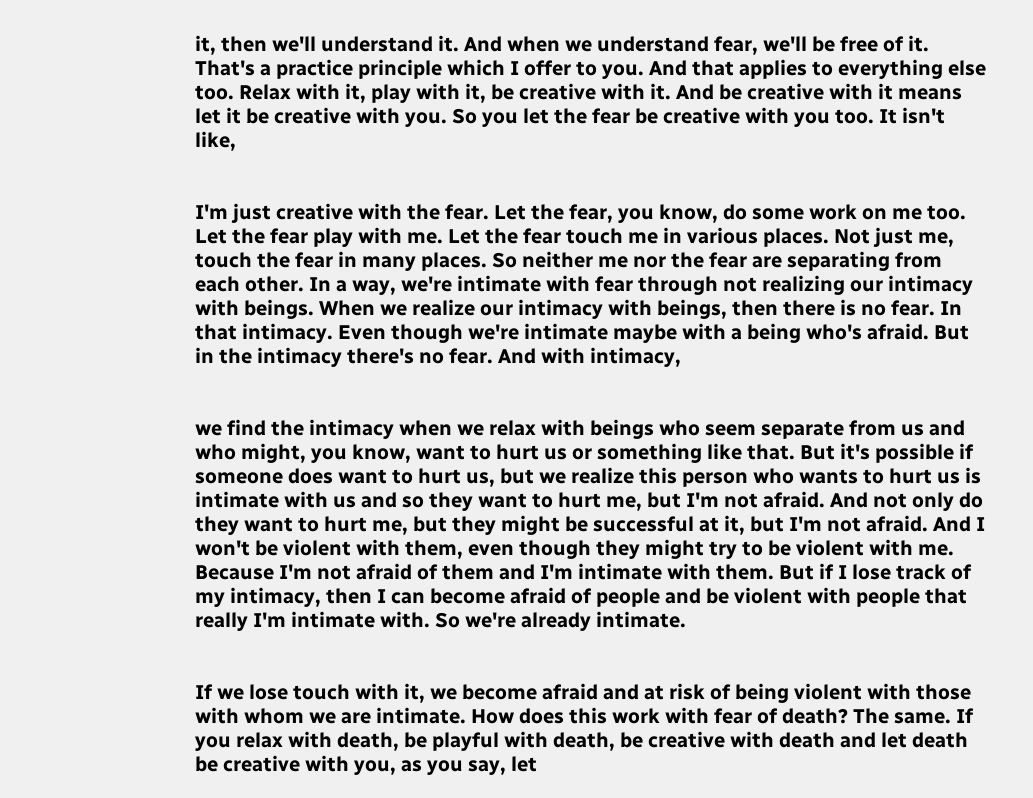it, then we'll understand it. And when we understand fear, we'll be free of it. That's a practice principle which I offer to you. And that applies to everything else too. Relax with it, play with it, be creative with it. And be creative with it means let it be creative with you. So you let the fear be creative with you too. It isn't like,


I'm just creative with the fear. Let the fear, you know, do some work on me too. Let the fear play with me. Let the fear touch me in various places. Not just me, touch the fear in many places. So neither me nor the fear are separating from each other. In a way, we're intimate with fear through not realizing our intimacy with beings. When we realize our intimacy with beings, then there is no fear. In that intimacy. Even though we're intimate maybe with a being who's afraid. But in the intimacy there's no fear. And with intimacy,


we find the intimacy when we relax with beings who seem separate from us and who might, you know, want to hurt us or something like that. But it's possible if someone does want to hurt us, but we realize this person who wants to hurt us is intimate with us and so they want to hurt me, but I'm not afraid. And not only do they want to hurt me, but they might be successful at it, but I'm not afraid. And I won't be violent with them, even though they might try to be violent with me. Because I'm not afraid of them and I'm intimate with them. But if I lose track of my intimacy, then I can become afraid of people and be violent with people that really I'm intimate with. So we're already intimate.


If we lose touch with it, we become afraid and at risk of being violent with those with whom we are intimate. How does this work with fear of death? The same. If you relax with death, be playful with death, be creative with death and let death be creative with you, as you say, let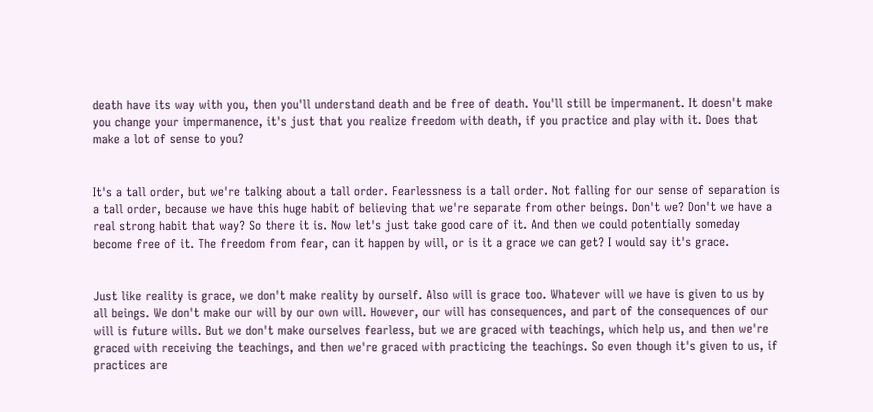death have its way with you, then you'll understand death and be free of death. You'll still be impermanent. It doesn't make you change your impermanence, it's just that you realize freedom with death, if you practice and play with it. Does that make a lot of sense to you?


It's a tall order, but we're talking about a tall order. Fearlessness is a tall order. Not falling for our sense of separation is a tall order, because we have this huge habit of believing that we're separate from other beings. Don't we? Don't we have a real strong habit that way? So there it is. Now let's just take good care of it. And then we could potentially someday become free of it. The freedom from fear, can it happen by will, or is it a grace we can get? I would say it's grace.


Just like reality is grace, we don't make reality by ourself. Also will is grace too. Whatever will we have is given to us by all beings. We don't make our will by our own will. However, our will has consequences, and part of the consequences of our will is future wills. But we don't make ourselves fearless, but we are graced with teachings, which help us, and then we're graced with receiving the teachings, and then we're graced with practicing the teachings. So even though it's given to us, if practices are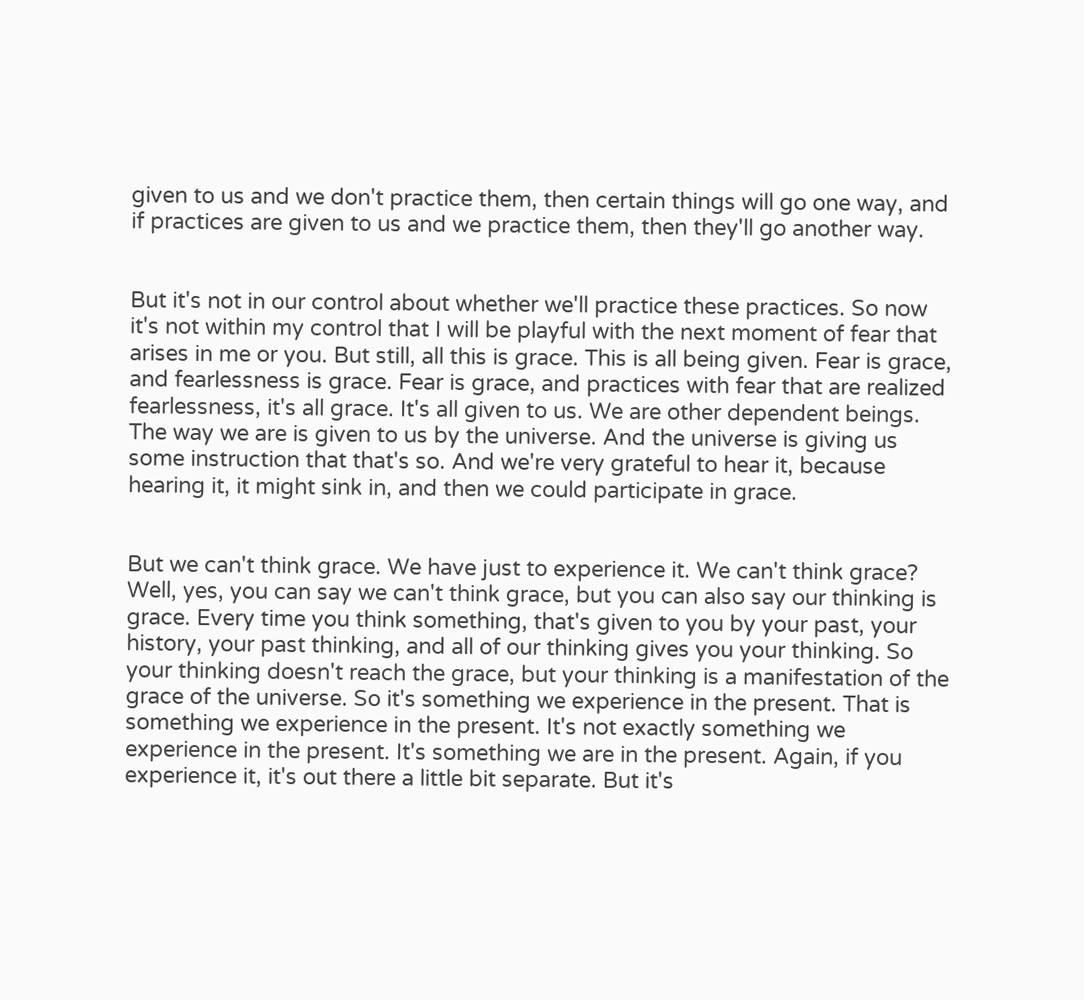given to us and we don't practice them, then certain things will go one way, and if practices are given to us and we practice them, then they'll go another way.


But it's not in our control about whether we'll practice these practices. So now it's not within my control that I will be playful with the next moment of fear that arises in me or you. But still, all this is grace. This is all being given. Fear is grace, and fearlessness is grace. Fear is grace, and practices with fear that are realized fearlessness, it's all grace. It's all given to us. We are other dependent beings. The way we are is given to us by the universe. And the universe is giving us some instruction that that's so. And we're very grateful to hear it, because hearing it, it might sink in, and then we could participate in grace.


But we can't think grace. We have just to experience it. We can't think grace? Well, yes, you can say we can't think grace, but you can also say our thinking is grace. Every time you think something, that's given to you by your past, your history, your past thinking, and all of our thinking gives you your thinking. So your thinking doesn't reach the grace, but your thinking is a manifestation of the grace of the universe. So it's something we experience in the present. That is something we experience in the present. It's not exactly something we experience in the present. It's something we are in the present. Again, if you experience it, it's out there a little bit separate. But it's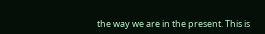the way we are in the present. This is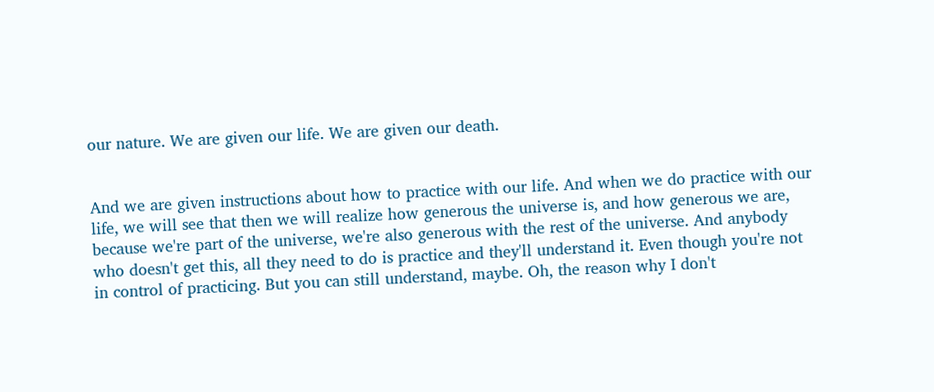our nature. We are given our life. We are given our death.


And we are given instructions about how to practice with our life. And when we do practice with our life, we will see that then we will realize how generous the universe is, and how generous we are, because we're part of the universe, we're also generous with the rest of the universe. And anybody who doesn't get this, all they need to do is practice and they'll understand it. Even though you're not in control of practicing. But you can still understand, maybe. Oh, the reason why I don't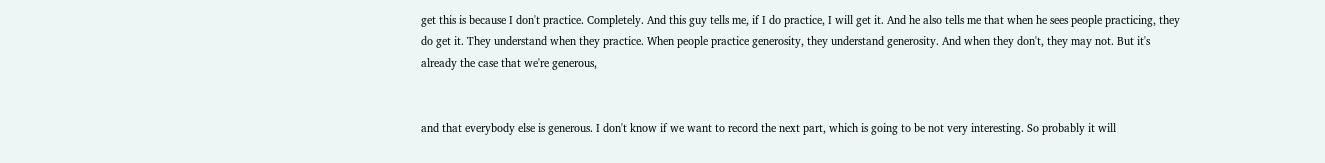get this is because I don't practice. Completely. And this guy tells me, if I do practice, I will get it. And he also tells me that when he sees people practicing, they do get it. They understand when they practice. When people practice generosity, they understand generosity. And when they don't, they may not. But it's already the case that we're generous,


and that everybody else is generous. I don't know if we want to record the next part, which is going to be not very interesting. So probably it will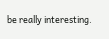be really interesting.